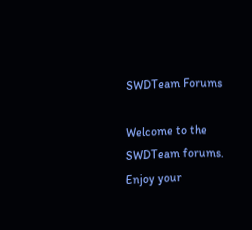SWDTeam Forums

Welcome to the SWDTeam forums. Enjoy your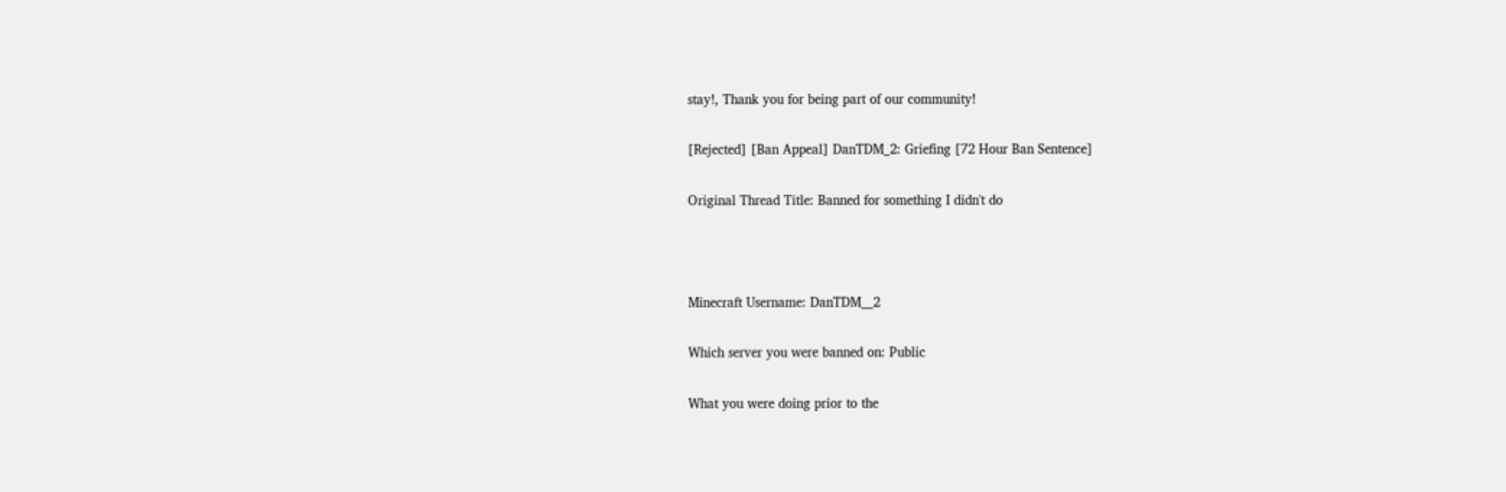stay!, Thank you for being part of our community!

[Rejected] [Ban Appeal] DanTDM_2: Griefing [72 Hour Ban Sentence]

Original Thread Title: Banned for something I didn't do



Minecraft Username: DanTDM__2

Which server you were banned on: Public

What you were doing prior to the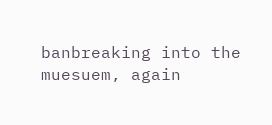banbreaking into the muesuem, again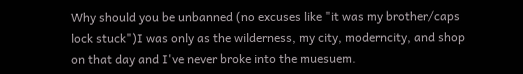Why should you be unbanned (no excuses like "it was my brother/caps lock stuck")I was only as the wilderness, my city, moderncity, and shop on that day and I've never broke into the muesuem.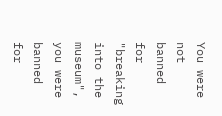You were not banned for "breaking into the museum", you were banned for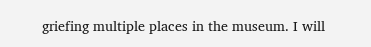griefing multiple places in the museum. I will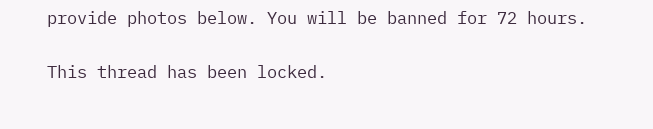provide photos below. You will be banned for 72 hours.

This thread has been locked.